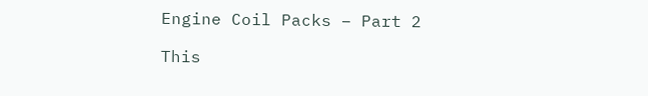Engine Coil Packs – Part 2

This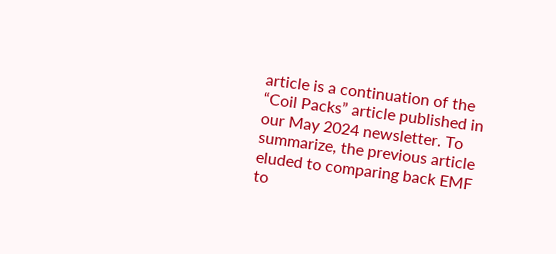article is a continuation of the “Coil Packs” article published in our May 2024 newsletter. To summarize, the previous article eluded to comparing back EMF to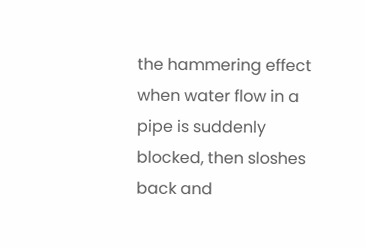the hammering effect when water flow in a pipe is suddenly blocked, then sloshes back and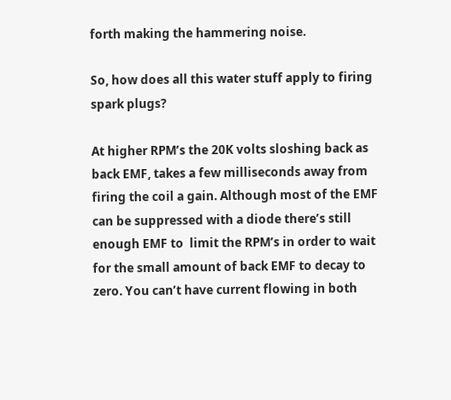forth making the hammering noise.

So, how does all this water stuff apply to firing spark plugs?

At higher RPM’s the 20K volts sloshing back as back EMF, takes a few milliseconds away from firing the coil a gain. Although most of the EMF can be suppressed with a diode there’s still enough EMF to  limit the RPM’s in order to wait for the small amount of back EMF to decay to zero. You can’t have current flowing in both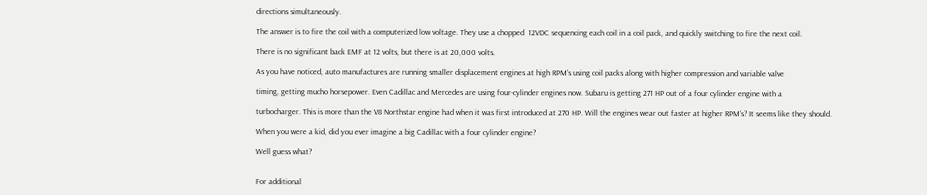directions simultaneously.

The answer is to fire the coil with a computerized low voltage. They use a chopped  12VDC sequencing each coil in a coil pack, and quickly switching to fire the next coil.

There is no significant back EMF at 12 volts, but there is at 20,000 volts.

As you have noticed, auto manufactures are running smaller displacement engines at high RPM’s using coil packs along with higher compression and variable valve

timing, getting mucho horsepower. Even Cadillac and Mercedes are using four-cylinder engines now. Subaru is getting 271 HP out of a four cylinder engine with a

turbocharger. This is more than the V8 Northstar engine had when it was first introduced at 270 HP. Will the engines wear out faster at higher RPM’s? It seems like they should.

When you were a kid, did you ever imagine a big Cadillac with a four cylinder engine?

Well guess what?


For additional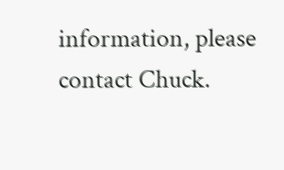information, please contact Chuck.